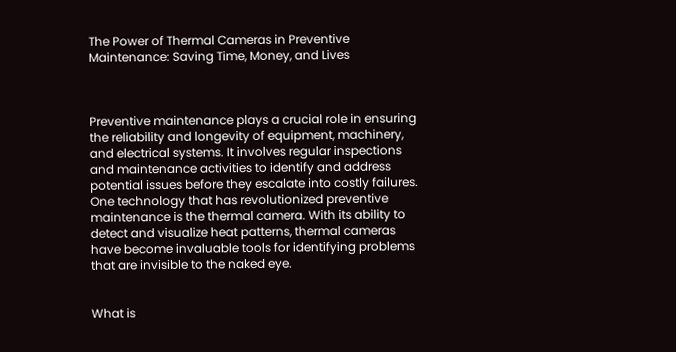The Power of Thermal Cameras in Preventive Maintenance: Saving Time, Money, and Lives



Preventive maintenance plays a crucial role in ensuring the reliability and longevity of equipment, machinery, and electrical systems. It involves regular inspections and maintenance activities to identify and address potential issues before they escalate into costly failures. One technology that has revolutionized preventive maintenance is the thermal camera. With its ability to detect and visualize heat patterns, thermal cameras have become invaluable tools for identifying problems that are invisible to the naked eye.


What is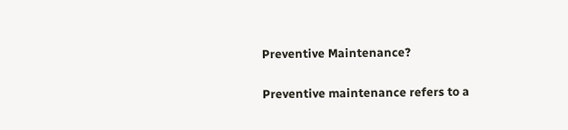Preventive Maintenance?

Preventive maintenance refers to a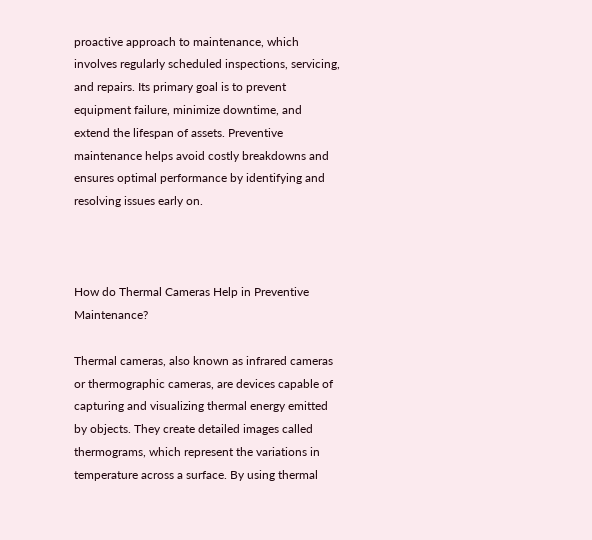proactive approach to maintenance, which involves regularly scheduled inspections, servicing, and repairs. Its primary goal is to prevent equipment failure, minimize downtime, and extend the lifespan of assets. Preventive maintenance helps avoid costly breakdowns and ensures optimal performance by identifying and resolving issues early on.



How do Thermal Cameras Help in Preventive Maintenance?

Thermal cameras, also known as infrared cameras or thermographic cameras, are devices capable of capturing and visualizing thermal energy emitted by objects. They create detailed images called thermograms, which represent the variations in temperature across a surface. By using thermal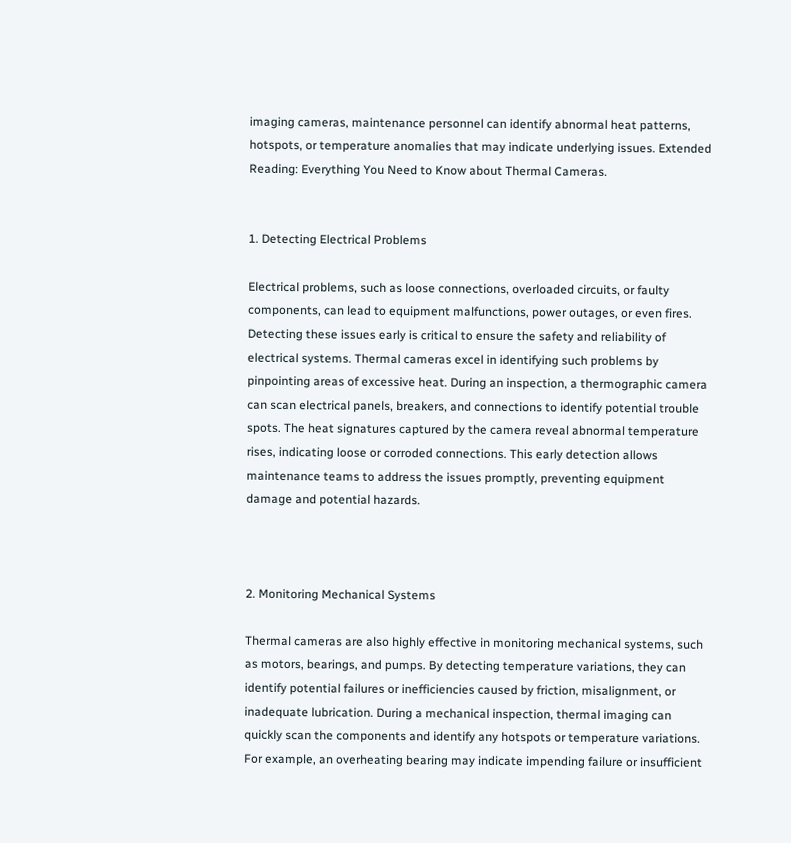imaging cameras, maintenance personnel can identify abnormal heat patterns, hotspots, or temperature anomalies that may indicate underlying issues. Extended Reading: Everything You Need to Know about Thermal Cameras.


1. Detecting Electrical Problems

Electrical problems, such as loose connections, overloaded circuits, or faulty components, can lead to equipment malfunctions, power outages, or even fires. Detecting these issues early is critical to ensure the safety and reliability of electrical systems. Thermal cameras excel in identifying such problems by pinpointing areas of excessive heat. During an inspection, a thermographic camera can scan electrical panels, breakers, and connections to identify potential trouble spots. The heat signatures captured by the camera reveal abnormal temperature rises, indicating loose or corroded connections. This early detection allows maintenance teams to address the issues promptly, preventing equipment damage and potential hazards.



2. Monitoring Mechanical Systems

Thermal cameras are also highly effective in monitoring mechanical systems, such as motors, bearings, and pumps. By detecting temperature variations, they can identify potential failures or inefficiencies caused by friction, misalignment, or inadequate lubrication. During a mechanical inspection, thermal imaging can quickly scan the components and identify any hotspots or temperature variations. For example, an overheating bearing may indicate impending failure or insufficient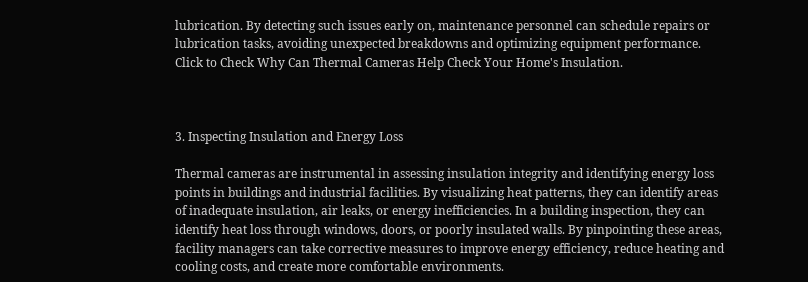lubrication. By detecting such issues early on, maintenance personnel can schedule repairs or lubrication tasks, avoiding unexpected breakdowns and optimizing equipment performance. Click to Check Why Can Thermal Cameras Help Check Your Home's Insulation.



3. Inspecting Insulation and Energy Loss

Thermal cameras are instrumental in assessing insulation integrity and identifying energy loss points in buildings and industrial facilities. By visualizing heat patterns, they can identify areas of inadequate insulation, air leaks, or energy inefficiencies. In a building inspection, they can identify heat loss through windows, doors, or poorly insulated walls. By pinpointing these areas, facility managers can take corrective measures to improve energy efficiency, reduce heating and cooling costs, and create more comfortable environments.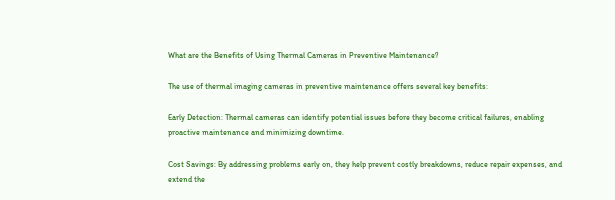What are the Benefits of Using Thermal Cameras in Preventive Maintenance?

The use of thermal imaging cameras in preventive maintenance offers several key benefits:

Early Detection: Thermal cameras can identify potential issues before they become critical failures, enabling proactive maintenance and minimizing downtime.

Cost Savings: By addressing problems early on, they help prevent costly breakdowns, reduce repair expenses, and extend the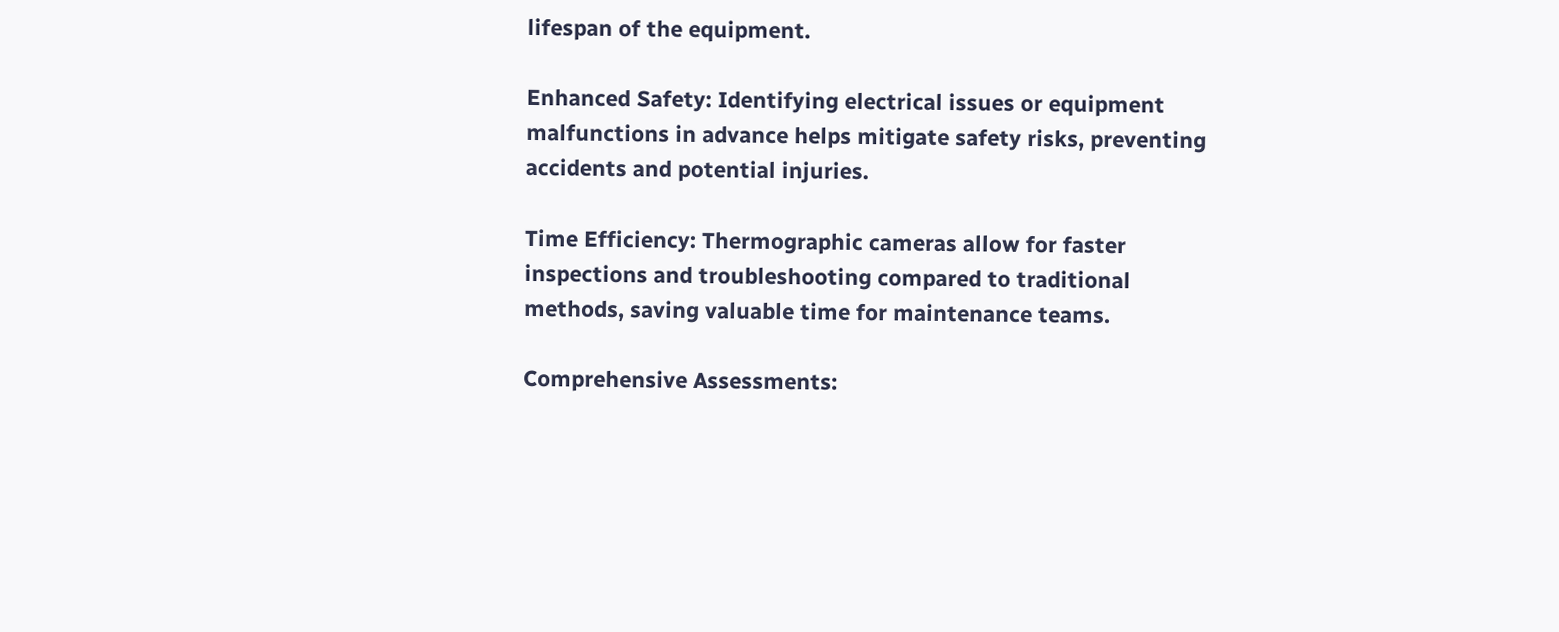lifespan of the equipment.

Enhanced Safety: Identifying electrical issues or equipment malfunctions in advance helps mitigate safety risks, preventing accidents and potential injuries.

Time Efficiency: Thermographic cameras allow for faster inspections and troubleshooting compared to traditional methods, saving valuable time for maintenance teams.

Comprehensive Assessments: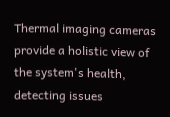Thermal imaging cameras provide a holistic view of the system's health, detecting issues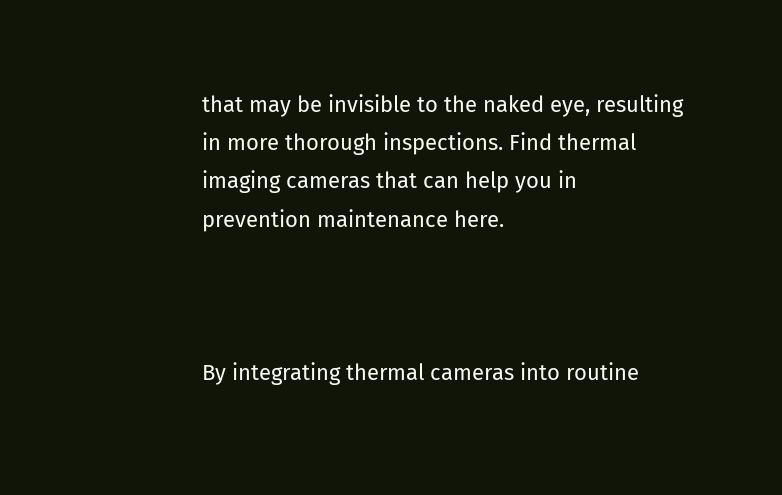that may be invisible to the naked eye, resulting in more thorough inspections. Find thermal imaging cameras that can help you in prevention maintenance here.



By integrating thermal cameras into routine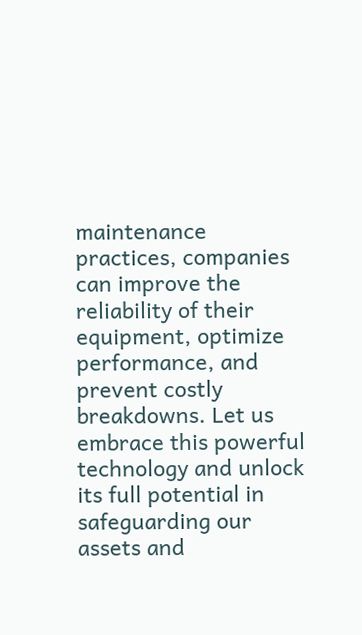maintenance practices, companies can improve the reliability of their equipment, optimize performance, and prevent costly breakdowns. Let us embrace this powerful technology and unlock its full potential in safeguarding our assets and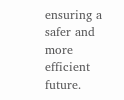ensuring a safer and more efficient future.